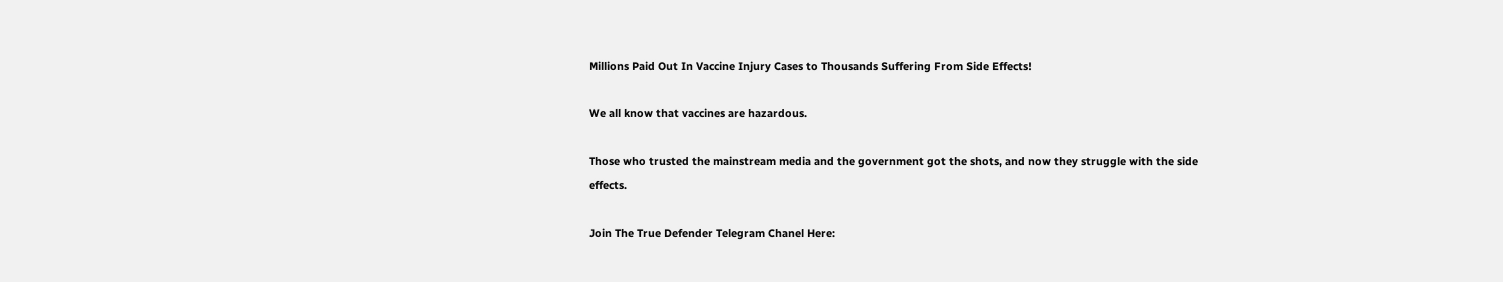Millions Paid Out In Vaccine Injury Cases to Thousands Suffering From Side Effects!

We all know that vaccines are hazardous.

Those who trusted the mainstream media and the government got the shots, and now they struggle with the side effects.

Join The True Defender Telegram Chanel Here: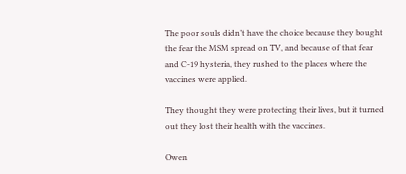The poor souls didn’t have the choice because they bought the fear the MSM spread on TV, and because of that fear and C-19 hysteria, they rushed to the places where the vaccines were applied.

They thought they were protecting their lives, but it turned out they lost their health with the vaccines.

Owen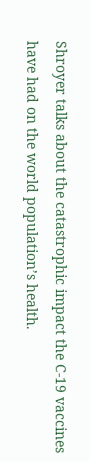Shroyer talks about the catastrophic impact the C-19 vaccines have had on the world population’s health.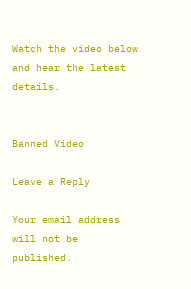Watch the video below and hear the latest details.


Banned Video

Leave a Reply

Your email address will not be published.